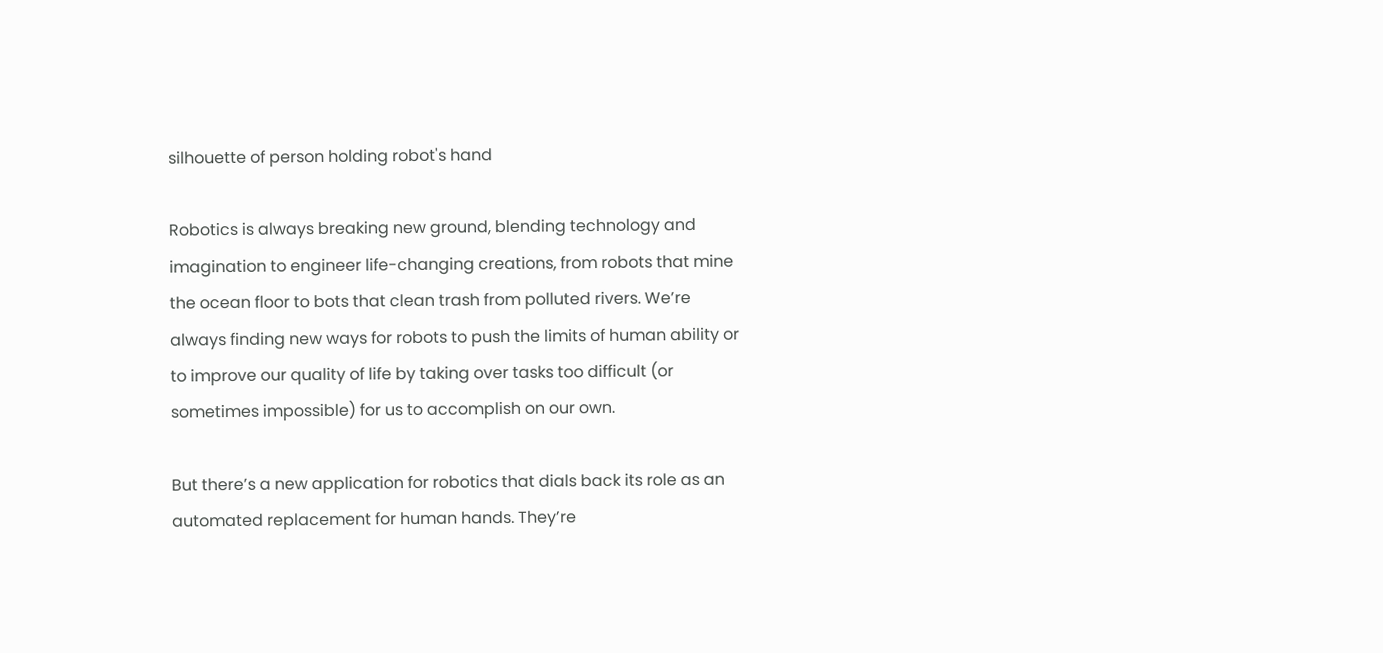silhouette of person holding robot's hand

Robotics is always breaking new ground, blending technology and imagination to engineer life-changing creations, from robots that mine the ocean floor to bots that clean trash from polluted rivers. We’re always finding new ways for robots to push the limits of human ability or to improve our quality of life by taking over tasks too difficult (or sometimes impossible) for us to accomplish on our own.

But there’s a new application for robotics that dials back its role as an automated replacement for human hands. They’re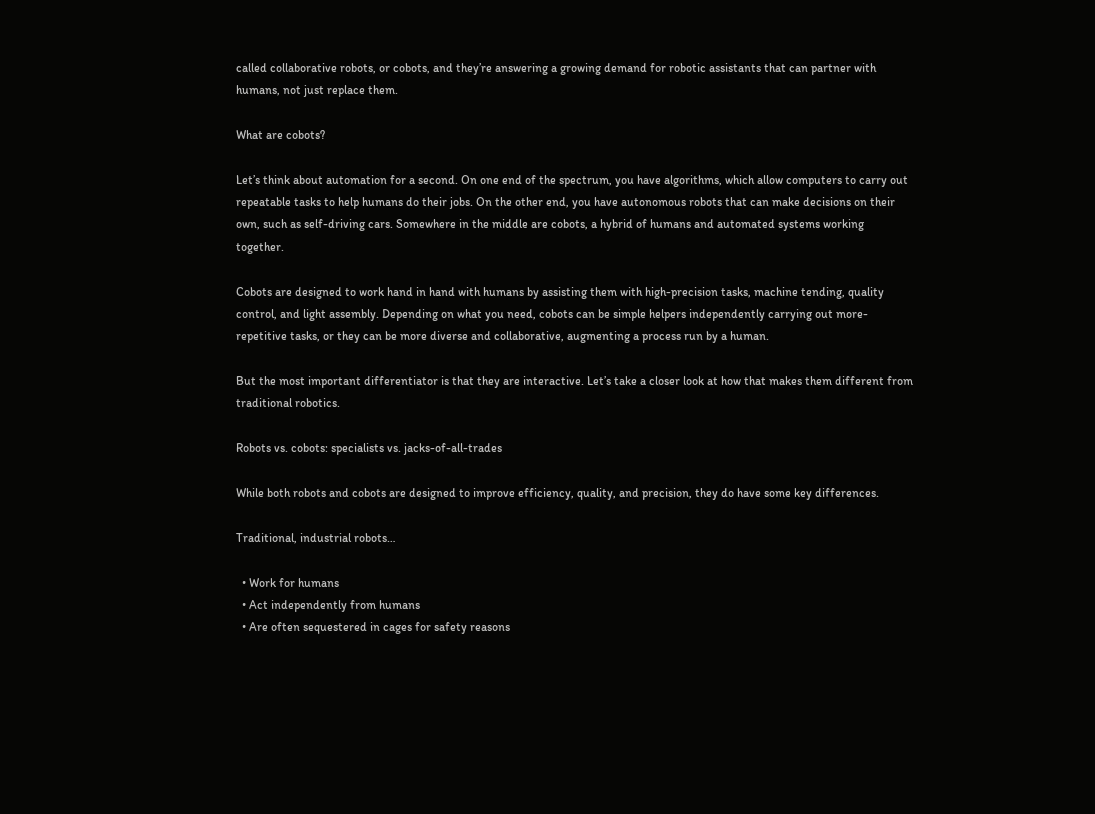called collaborative robots, or cobots, and they’re answering a growing demand for robotic assistants that can partner with humans, not just replace them.

What are cobots?

Let’s think about automation for a second. On one end of the spectrum, you have algorithms, which allow computers to carry out repeatable tasks to help humans do their jobs. On the other end, you have autonomous robots that can make decisions on their own, such as self-driving cars. Somewhere in the middle are cobots, a hybrid of humans and automated systems working together.

Cobots are designed to work hand in hand with humans by assisting them with high-precision tasks, machine tending, quality control, and light assembly. Depending on what you need, cobots can be simple helpers independently carrying out more-repetitive tasks, or they can be more diverse and collaborative, augmenting a process run by a human.

But the most important differentiator is that they are interactive. Let’s take a closer look at how that makes them different from traditional robotics.

Robots vs. cobots: specialists vs. jacks-of-all-trades

While both robots and cobots are designed to improve efficiency, quality, and precision, they do have some key differences.

Traditional, industrial robots…

  • Work for humans
  • Act independently from humans
  • Are often sequestered in cages for safety reasons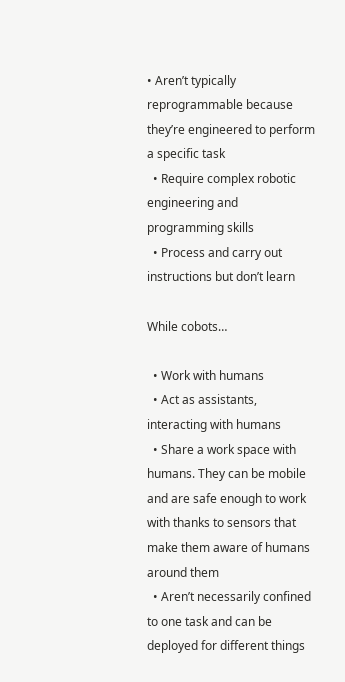• Aren’t typically reprogrammable because they’re engineered to perform a specific task
  • Require complex robotic engineering and programming skills
  • Process and carry out instructions but don’t learn

While cobots…

  • Work with humans
  • Act as assistants, interacting with humans
  • Share a work space with humans. They can be mobile and are safe enough to work with thanks to sensors that make them aware of humans around them
  • Aren’t necessarily confined to one task and can be deployed for different things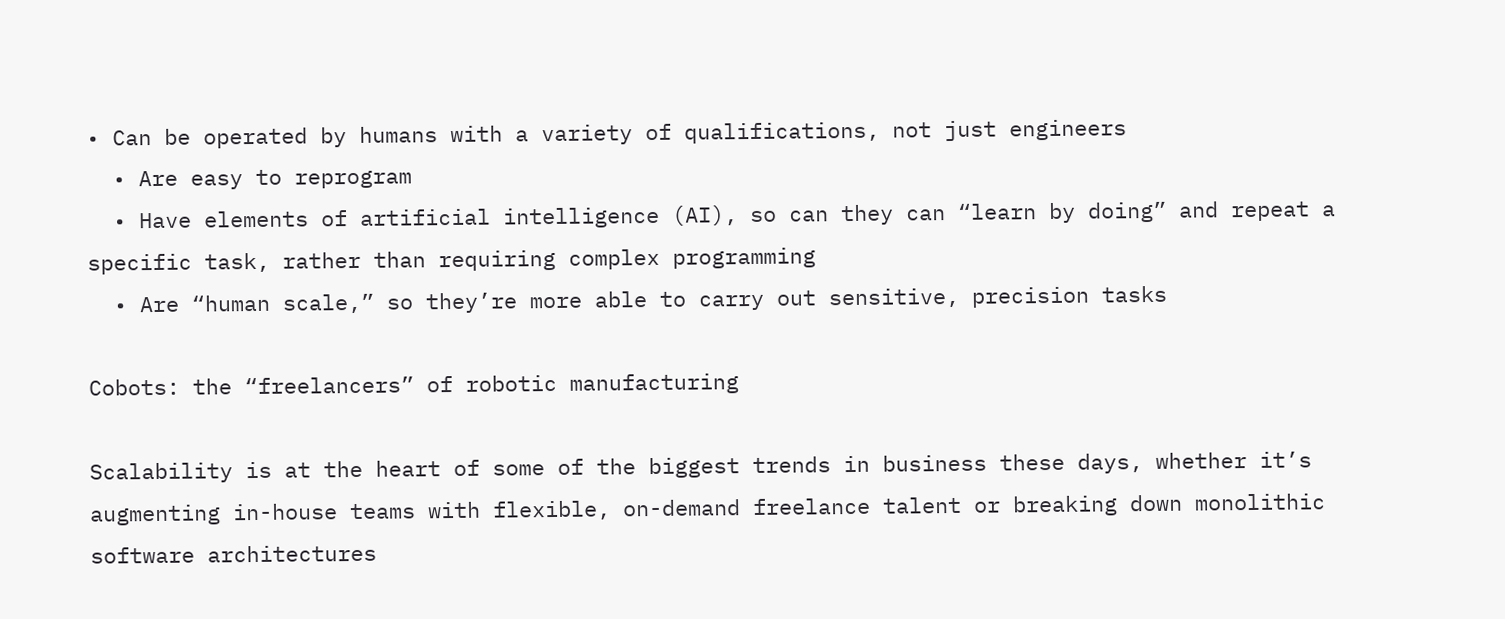• Can be operated by humans with a variety of qualifications, not just engineers
  • Are easy to reprogram
  • Have elements of artificial intelligence (AI), so can they can “learn by doing” and repeat a specific task, rather than requiring complex programming
  • Are “human scale,” so they’re more able to carry out sensitive, precision tasks

Cobots: the “freelancers” of robotic manufacturing

Scalability is at the heart of some of the biggest trends in business these days, whether it’s augmenting in-house teams with flexible, on-demand freelance talent or breaking down monolithic software architectures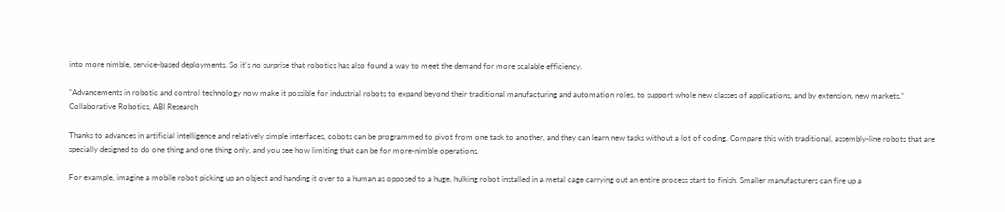into more nimble, service-based deployments. So it’s no surprise that robotics has also found a way to meet the demand for more scalable efficiency.

“Advancements in robotic and control technology now make it possible for industrial robots to expand beyond their traditional manufacturing and automation roles, to support whole new classes of applications, and by extension, new markets.” Collaborative Robotics, ABI Research

Thanks to advances in artificial intelligence and relatively simple interfaces, cobots can be programmed to pivot from one task to another, and they can learn new tasks without a lot of coding. Compare this with traditional, assembly-line robots that are specially designed to do one thing and one thing only, and you see how limiting that can be for more-nimble operations.

For example, imagine a mobile robot picking up an object and handing it over to a human as opposed to a huge, hulking robot installed in a metal cage carrying out an entire process start to finish. Smaller manufacturers can fire up a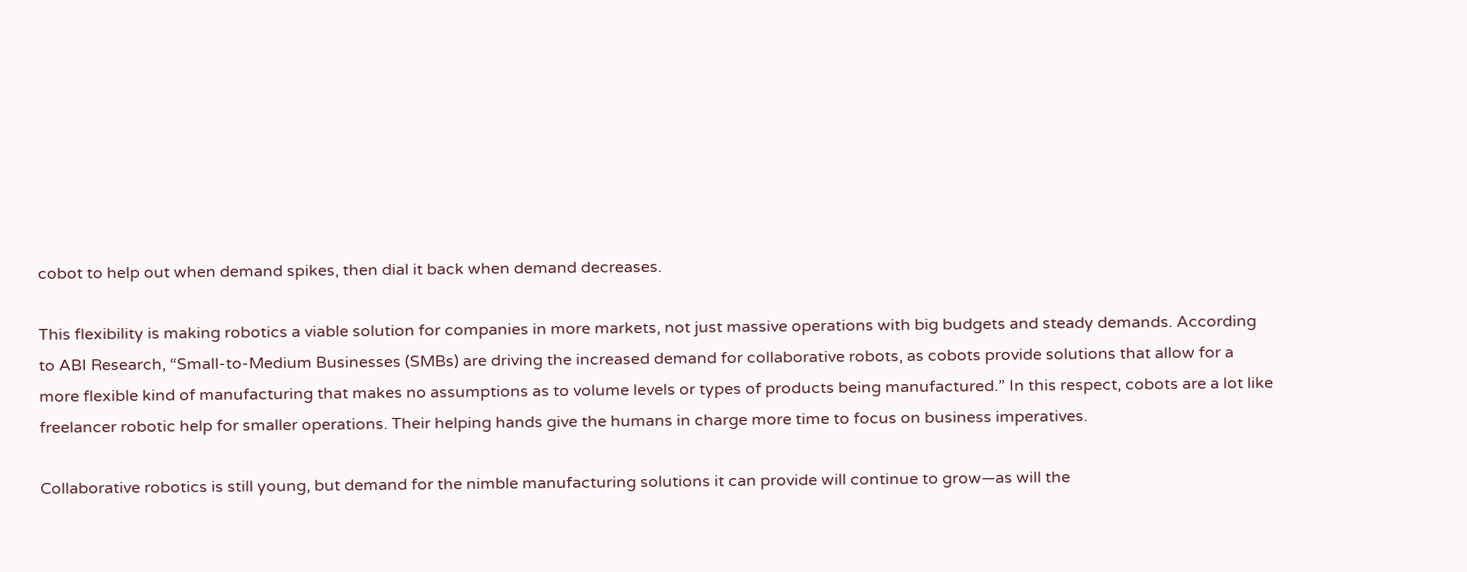cobot to help out when demand spikes, then dial it back when demand decreases.

This flexibility is making robotics a viable solution for companies in more markets, not just massive operations with big budgets and steady demands. According to ABI Research, “Small-to-Medium Businesses (SMBs) are driving the increased demand for collaborative robots, as cobots provide solutions that allow for a more flexible kind of manufacturing that makes no assumptions as to volume levels or types of products being manufactured.” In this respect, cobots are a lot like freelancer robotic help for smaller operations. Their helping hands give the humans in charge more time to focus on business imperatives.

Collaborative robotics is still young, but demand for the nimble manufacturing solutions it can provide will continue to grow—as will the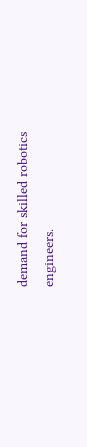demand for skilled robotics engineers.